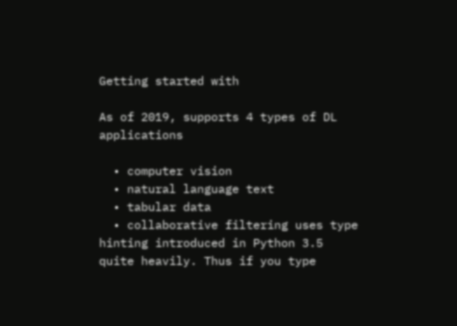Getting started with

As of 2019, supports 4 types of DL applications

  • computer vision
  • natural language text
  • tabular data
  • collaborative filtering uses type hinting introduced in Python 3.5 quite heavily. Thus if you type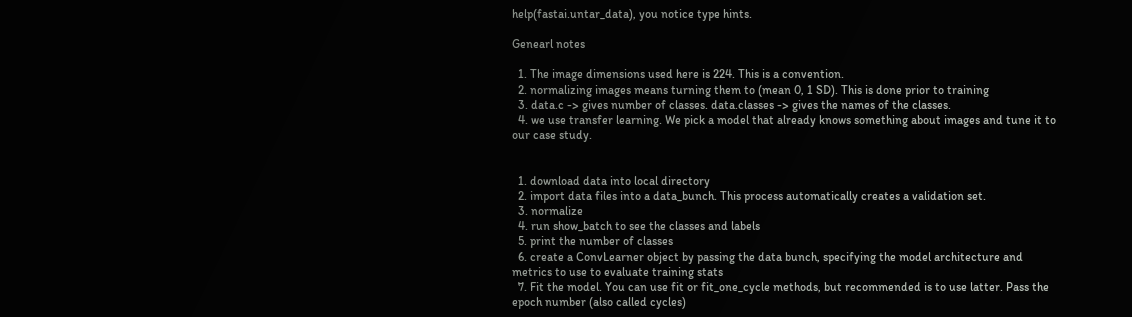help(fastai.untar_data), you notice type hints.

Genearl notes

  1. The image dimensions used here is 224. This is a convention.
  2. normalizing images means turning them to (mean 0, 1 SD). This is done prior to training
  3. data.c -> gives number of classes. data.classes -> gives the names of the classes.
  4. we use transfer learning. We pick a model that already knows something about images and tune it to our case study.


  1. download data into local directory
  2. import data files into a data_bunch. This process automatically creates a validation set.
  3. normalize
  4. run show_batch to see the classes and labels
  5. print the number of classes
  6. create a ConvLearner object by passing the data bunch, specifying the model architecture and metrics to use to evaluate training stats
  7. Fit the model. You can use fit or fit_one_cycle methods, but recommended is to use latter. Pass the epoch number (also called cycles)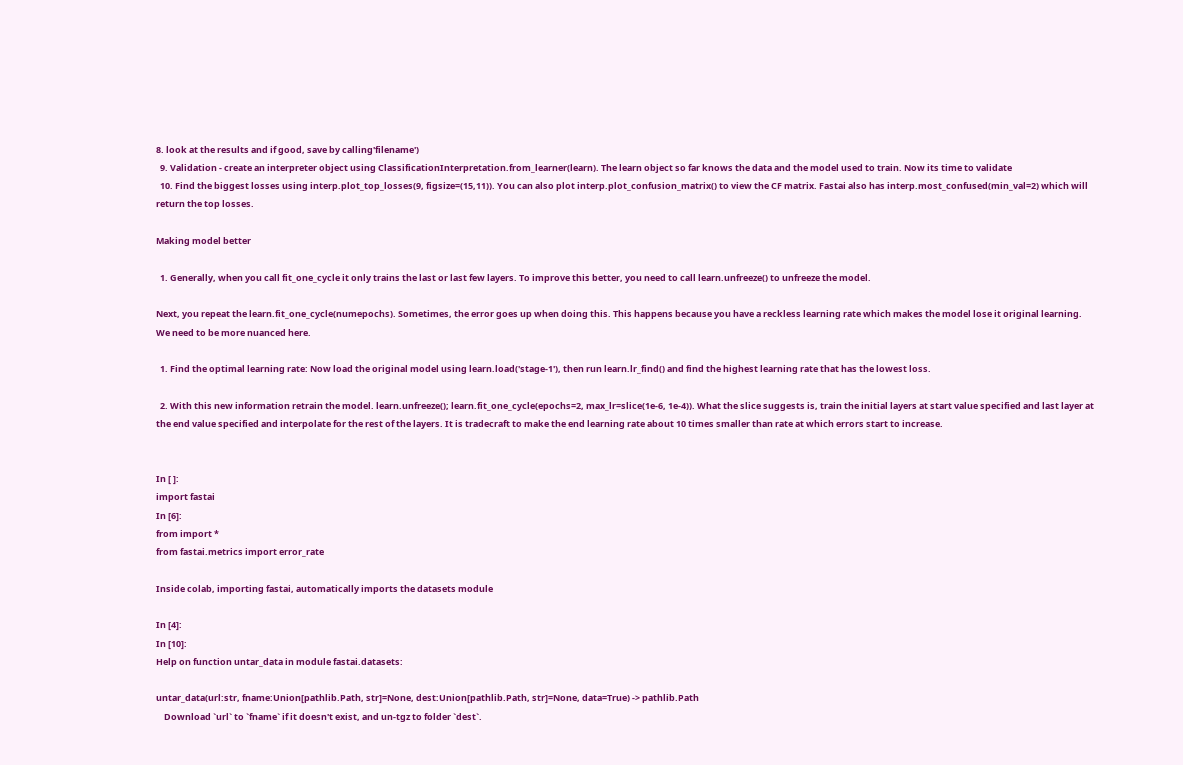8. look at the results and if good, save by calling'filename')
  9. Validation - create an interpreter object using ClassificationInterpretation.from_learner(learn). The learn object so far knows the data and the model used to train. Now its time to validate
  10. Find the biggest losses using interp.plot_top_losses(9, figsize=(15,11)). You can also plot interp.plot_confusion_matrix() to view the CF matrix. Fastai also has interp.most_confused(min_val=2) which will return the top losses.

Making model better

  1. Generally, when you call fit_one_cycle it only trains the last or last few layers. To improve this better, you need to call learn.unfreeze() to unfreeze the model.

Next, you repeat the learn.fit_one_cycle(numepochs). Sometimes, the error goes up when doing this. This happens because you have a reckless learning rate which makes the model lose it original learning. We need to be more nuanced here.

  1. Find the optimal learning rate: Now load the original model using learn.load('stage-1'), then run learn.lr_find() and find the highest learning rate that has the lowest loss.

  2. With this new information retrain the model. learn.unfreeze(); learn.fit_one_cycle(epochs=2, max_lr=slice(1e-6, 1e-4)). What the slice suggests is, train the initial layers at start value specified and last layer at the end value specified and interpolate for the rest of the layers. It is tradecraft to make the end learning rate about 10 times smaller than rate at which errors start to increase.


In [ ]:
import fastai
In [6]:
from import *
from fastai.metrics import error_rate

Inside colab, importing fastai, automatically imports the datasets module

In [4]:
In [10]:
Help on function untar_data in module fastai.datasets:

untar_data(url:str, fname:Union[pathlib.Path, str]=None, dest:Union[pathlib.Path, str]=None, data=True) -> pathlib.Path
    Download `url` to `fname` if it doesn't exist, and un-tgz to folder `dest`.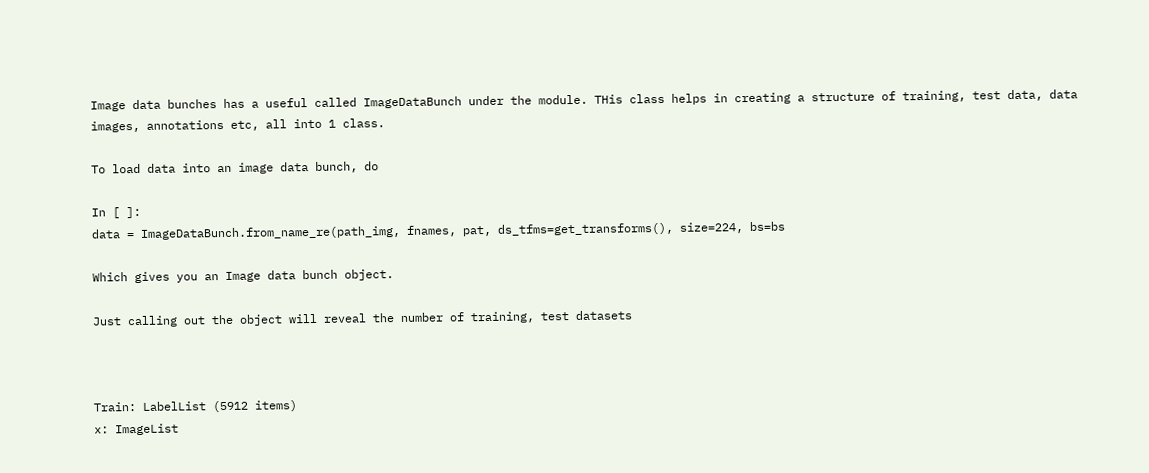Image data bunches has a useful called ImageDataBunch under the module. THis class helps in creating a structure of training, test data, data images, annotations etc, all into 1 class.

To load data into an image data bunch, do

In [ ]:
data = ImageDataBunch.from_name_re(path_img, fnames, pat, ds_tfms=get_transforms(), size=224, bs=bs

Which gives you an Image data bunch object.

Just calling out the object will reveal the number of training, test datasets



Train: LabelList (5912 items)
x: ImageList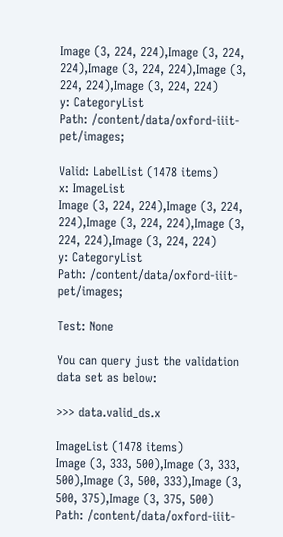Image (3, 224, 224),Image (3, 224, 224),Image (3, 224, 224),Image (3, 224, 224),Image (3, 224, 224)
y: CategoryList
Path: /content/data/oxford-iiit-pet/images;

Valid: LabelList (1478 items)
x: ImageList
Image (3, 224, 224),Image (3, 224, 224),Image (3, 224, 224),Image (3, 224, 224),Image (3, 224, 224)
y: CategoryList
Path: /content/data/oxford-iiit-pet/images;

Test: None

You can query just the validation data set as below:

>>> data.valid_ds.x

ImageList (1478 items)
Image (3, 333, 500),Image (3, 333, 500),Image (3, 500, 333),Image (3, 500, 375),Image (3, 375, 500)
Path: /content/data/oxford-iiit-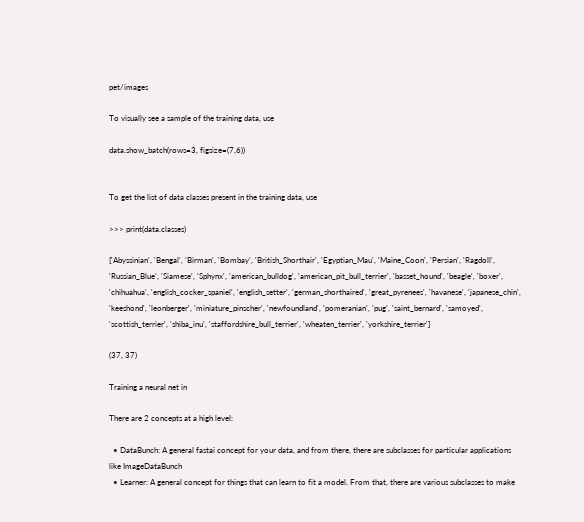pet/images

To visually see a sample of the training data, use

data.show_batch(rows=3, figsize=(7,6))


To get the list of data classes present in the training data, use

>>> print(data.classes)

['Abyssinian', 'Bengal', 'Birman', 'Bombay', 'British_Shorthair', 'Egyptian_Mau', 'Maine_Coon', 'Persian', 'Ragdoll', 'Russian_Blue', 'Siamese', 'Sphynx', 'american_bulldog', 'american_pit_bull_terrier', 'basset_hound', 'beagle', 'boxer', 'chihuahua', 'english_cocker_spaniel', 'english_setter', 'german_shorthaired', 'great_pyrenees', 'havanese', 'japanese_chin', 'keeshond', 'leonberger', 'miniature_pinscher', 'newfoundland', 'pomeranian', 'pug', 'saint_bernard', 'samoyed', 'scottish_terrier', 'shiba_inu', 'staffordshire_bull_terrier', 'wheaten_terrier', 'yorkshire_terrier']

(37, 37)

Training a neural net in

There are 2 concepts at a high level:

  • DataBunch: A general fastai concept for your data, and from there, there are subclasses for particular applications like ImageDataBunch
  • Learner: A general concept for things that can learn to fit a model. From that, there are various subclasses to make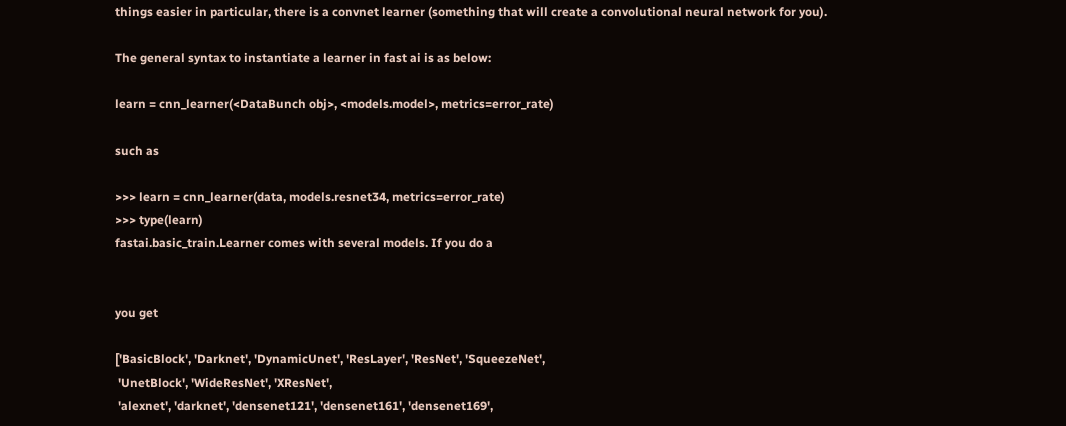things easier in particular, there is a convnet learner (something that will create a convolutional neural network for you).

The general syntax to instantiate a learner in fast ai is as below:

learn = cnn_learner(<DataBunch obj>, <models.model>, metrics=error_rate)

such as

>>> learn = cnn_learner(data, models.resnet34, metrics=error_rate)
>>> type(learn)
fastai.basic_train.Learner comes with several models. If you do a


you get

['BasicBlock', 'Darknet', 'DynamicUnet', 'ResLayer', 'ResNet', 'SqueezeNet',
 'UnetBlock', 'WideResNet', 'XResNet',
 'alexnet', 'darknet', 'densenet121', 'densenet161', 'densenet169',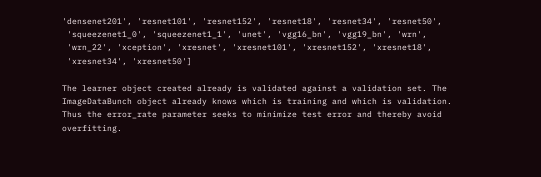'densenet201', 'resnet101', 'resnet152', 'resnet18', 'resnet34', 'resnet50',
 'squeezenet1_0', 'squeezenet1_1', 'unet', 'vgg16_bn', 'vgg19_bn', 'wrn',
 'wrn_22', 'xception', 'xresnet', 'xresnet101', 'xresnet152', 'xresnet18',
 'xresnet34', 'xresnet50']

The learner object created already is validated against a validation set. The ImageDataBunch object already knows which is training and which is validation. Thus the error_rate parameter seeks to minimize test error and thereby avoid overfitting.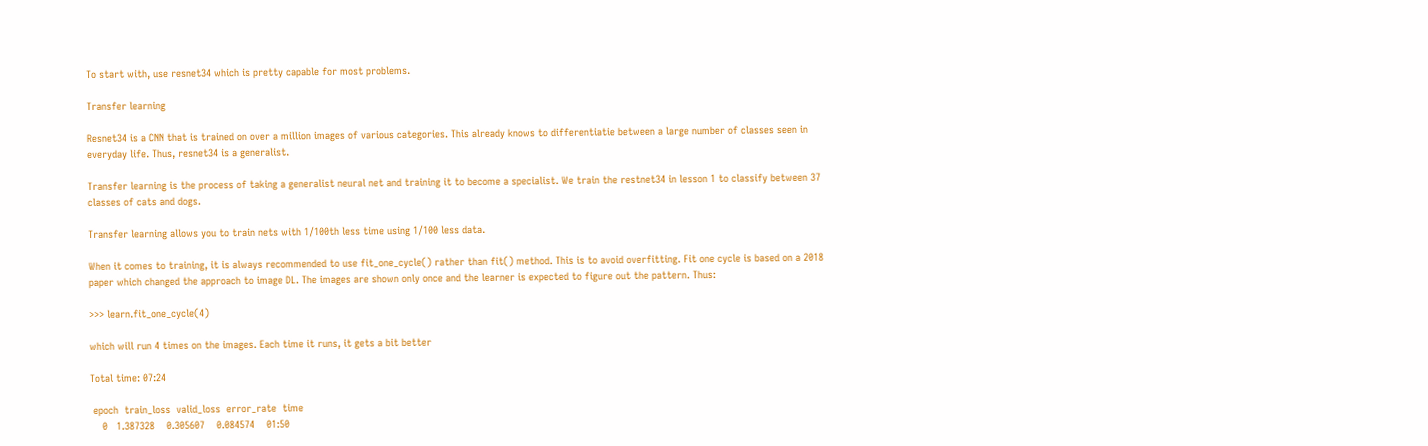To start with, use resnet34 which is pretty capable for most problems.

Transfer learning

Resnet34 is a CNN that is trained on over a million images of various categories. This already knows to differentiatie between a large number of classes seen in everyday life. Thus, resnet34 is a generalist.

Transfer learning is the process of taking a generalist neural net and training it to become a specialist. We train the restnet34 in lesson 1 to classify between 37 classes of cats and dogs.

Transfer learning allows you to train nets with 1/100th less time using 1/100 less data.

When it comes to training, it is always recommended to use fit_one_cycle() rather than fit() method. This is to avoid overfitting. Fit one cycle is based on a 2018 paper which changed the approach to image DL. The images are shown only once and the learner is expected to figure out the pattern. Thus:

>>> learn.fit_one_cycle(4)

which will run 4 times on the images. Each time it runs, it gets a bit better

Total time: 07:24

 epoch  train_loss  valid_loss  error_rate  time
    0   1.387328    0.305607    0.084574    01:50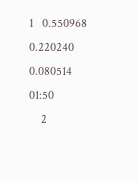1   0.550968    0.220240    0.080514    01:50
    2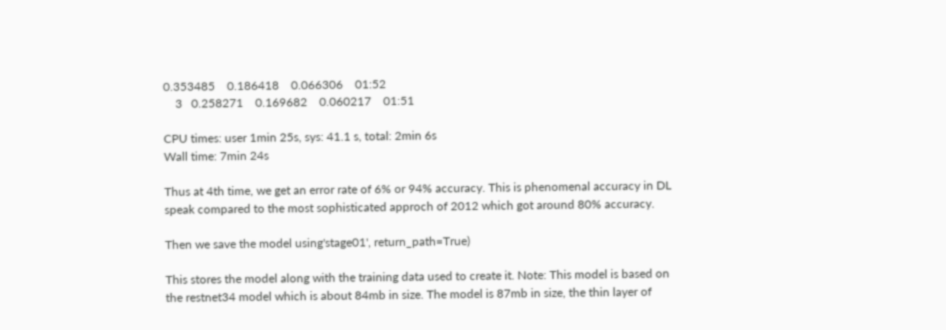0.353485    0.186418    0.066306    01:52
    3   0.258271    0.169682    0.060217    01:51

CPU times: user 1min 25s, sys: 41.1 s, total: 2min 6s
Wall time: 7min 24s

Thus at 4th time, we get an error rate of 6% or 94% accuracy. This is phenomenal accuracy in DL speak compared to the most sophisticated approch of 2012 which got around 80% accuracy.

Then we save the model using'stage01', return_path=True)

This stores the model along with the training data used to create it. Note: This model is based on the restnet34 model which is about 84mb in size. The model is 87mb in size, the thin layer of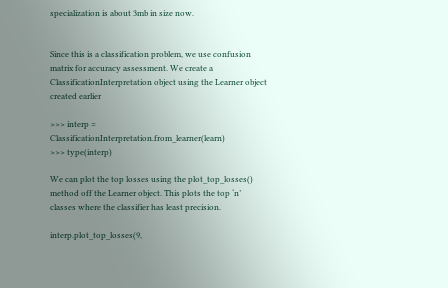specialization is about 3mb in size now.


Since this is a classification problem, we use confusion matrix for accuracy assessment. We create a ClassificationInterpretation object using the Learner object created earlier

>>> interp = ClassificationInterpretation.from_learner(learn)
>>> type(interp)

We can plot the top losses using the plot_top_losses() method off the Learner object. This plots the top ‘n’ classes where the classifier has least precision.

interp.plot_top_losses(9,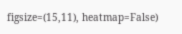figsize=(15,11), heatmap=False)